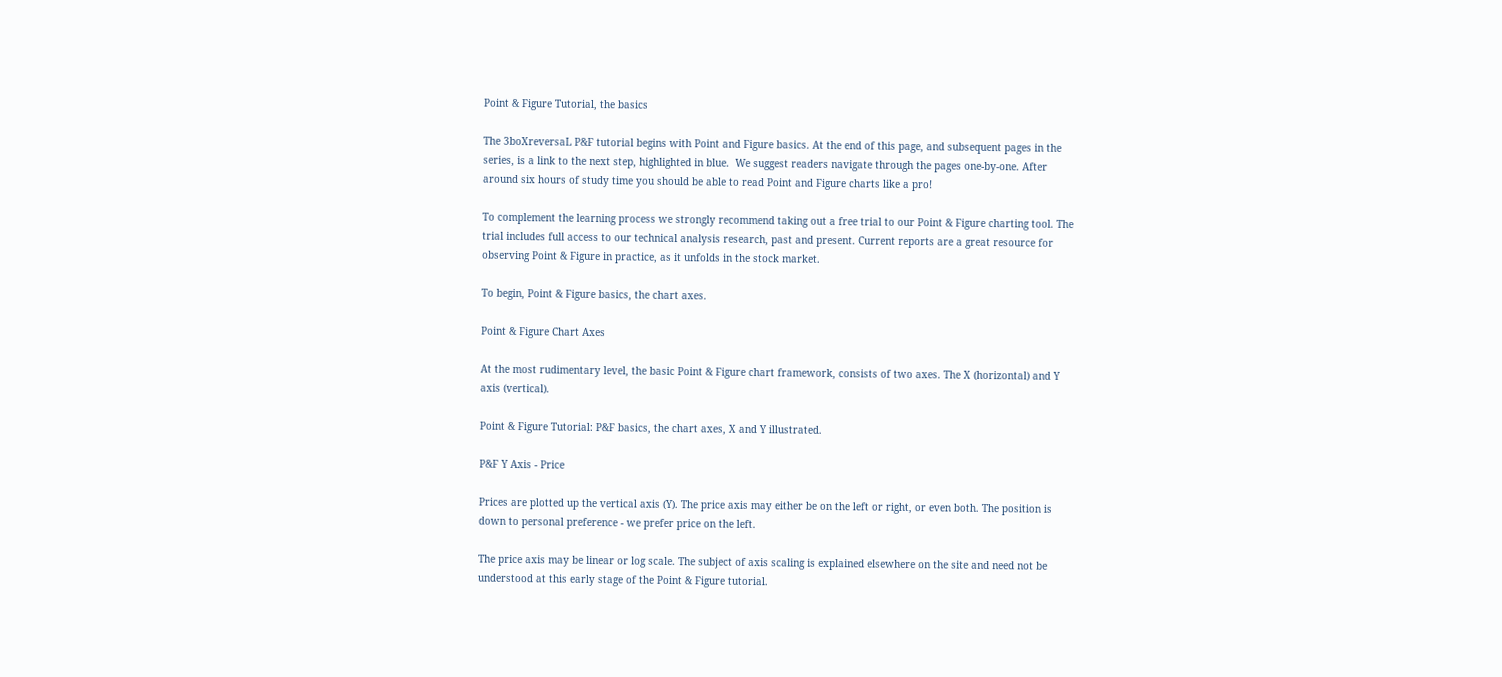Point & Figure Tutorial, the basics

The 3boXreversaL P&F tutorial begins with Point and Figure basics. At the end of this page, and subsequent pages in the series, is a link to the next step, highlighted in blue.  We suggest readers navigate through the pages one-by-one. After around six hours of study time you should be able to read Point and Figure charts like a pro!

To complement the learning process we strongly recommend taking out a free trial to our Point & Figure charting tool. The trial includes full access to our technical analysis research, past and present. Current reports are a great resource for observing Point & Figure in practice, as it unfolds in the stock market.

To begin, Point & Figure basics, the chart axes.

Point & Figure Chart Axes

At the most rudimentary level, the basic Point & Figure chart framework, consists of two axes. The X (horizontal) and Y axis (vertical).

Point & Figure Tutorial: P&F basics, the chart axes, X and Y illustrated.

P&F Y Axis - Price

Prices are plotted up the vertical axis (Y). The price axis may either be on the left or right, or even both. The position is down to personal preference - we prefer price on the left.

The price axis may be linear or log scale. The subject of axis scaling is explained elsewhere on the site and need not be understood at this early stage of the Point & Figure tutorial.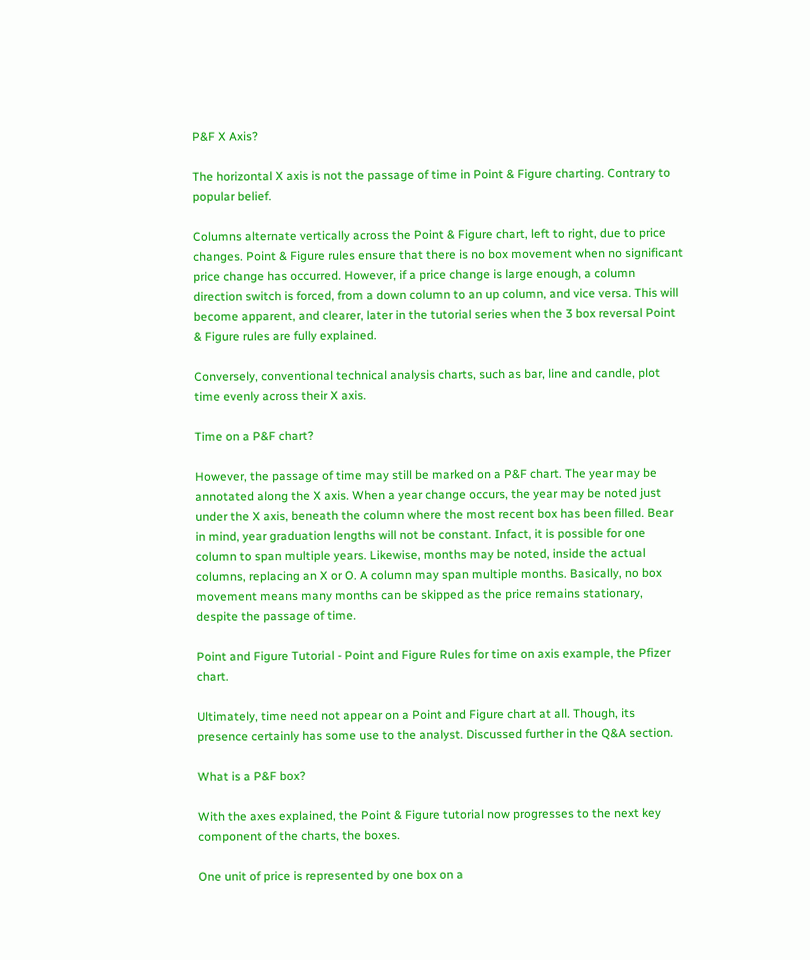P&F X Axis?

The horizontal X axis is not the passage of time in Point & Figure charting. Contrary to popular belief.

Columns alternate vertically across the Point & Figure chart, left to right, due to price changes. Point & Figure rules ensure that there is no box movement when no significant price change has occurred. However, if a price change is large enough, a column direction switch is forced, from a down column to an up column, and vice versa. This will become apparent, and clearer, later in the tutorial series when the 3 box reversal Point & Figure rules are fully explained.

Conversely, conventional technical analysis charts, such as bar, line and candle, plot time evenly across their X axis.

Time on a P&F chart?

However, the passage of time may still be marked on a P&F chart. The year may be annotated along the X axis. When a year change occurs, the year may be noted just under the X axis, beneath the column where the most recent box has been filled. Bear in mind, year graduation lengths will not be constant. Infact, it is possible for one column to span multiple years. Likewise, months may be noted, inside the actual columns, replacing an X or O. A column may span multiple months. Basically, no box movement means many months can be skipped as the price remains stationary, despite the passage of time.

Point and Figure Tutorial - Point and Figure Rules for time on axis example, the Pfizer chart.

Ultimately, time need not appear on a Point and Figure chart at all. Though, its presence certainly has some use to the analyst. Discussed further in the Q&A section.

What is a P&F box?

With the axes explained, the Point & Figure tutorial now progresses to the next key component of the charts, the boxes.

One unit of price is represented by one box on a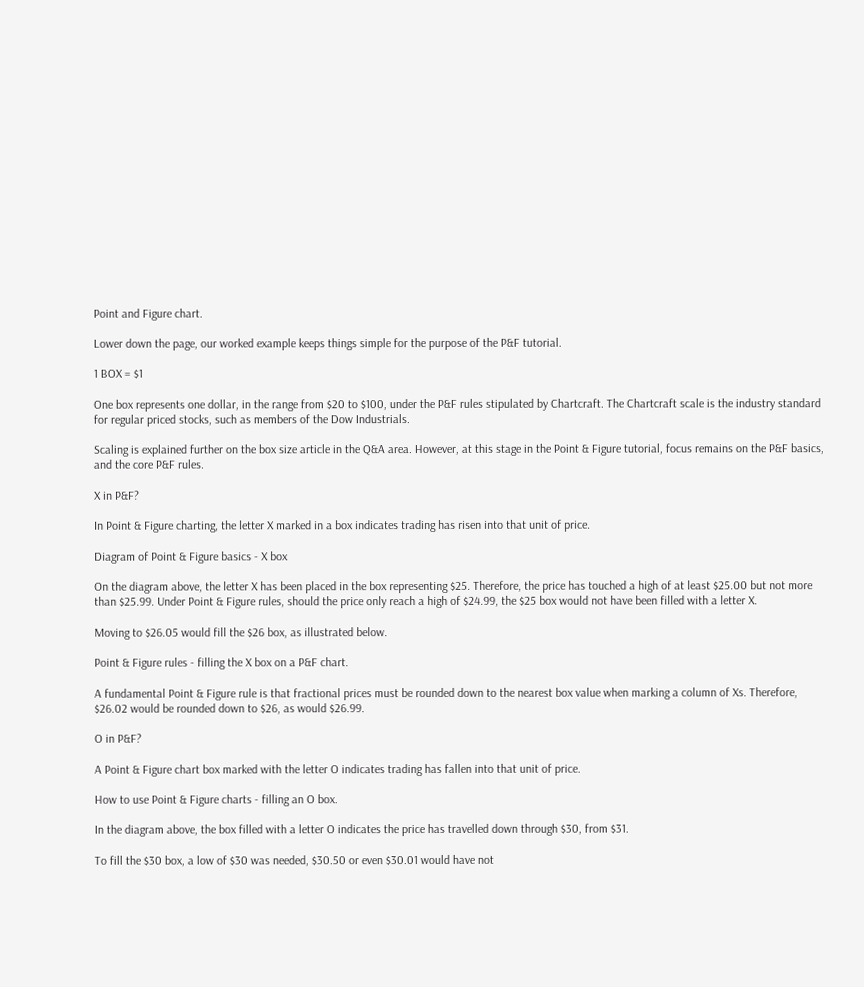Point and Figure chart.

Lower down the page, our worked example keeps things simple for the purpose of the P&F tutorial.

1 BOX = $1

One box represents one dollar, in the range from $20 to $100, under the P&F rules stipulated by Chartcraft. The Chartcraft scale is the industry standard for regular priced stocks, such as members of the Dow Industrials.

Scaling is explained further on the box size article in the Q&A area. However, at this stage in the Point & Figure tutorial, focus remains on the P&F basics, and the core P&F rules.

X in P&F?

In Point & Figure charting, the letter X marked in a box indicates trading has risen into that unit of price.

Diagram of Point & Figure basics - X box

On the diagram above, the letter X has been placed in the box representing $25. Therefore, the price has touched a high of at least $25.00 but not more than $25.99. Under Point & Figure rules, should the price only reach a high of $24.99, the $25 box would not have been filled with a letter X.

Moving to $26.05 would fill the $26 box, as illustrated below.

Point & Figure rules - filling the X box on a P&F chart.

A fundamental Point & Figure rule is that fractional prices must be rounded down to the nearest box value when marking a column of Xs. Therefore, $26.02 would be rounded down to $26, as would $26.99.

O in P&F?

A Point & Figure chart box marked with the letter O indicates trading has fallen into that unit of price.

How to use Point & Figure charts - filling an O box.

In the diagram above, the box filled with a letter O indicates the price has travelled down through $30, from $31.

To fill the $30 box, a low of $30 was needed, $30.50 or even $30.01 would have not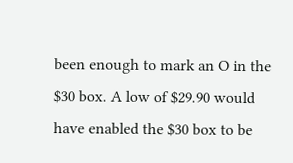been enough to mark an O in the $30 box. A low of $29.90 would have enabled the $30 box to be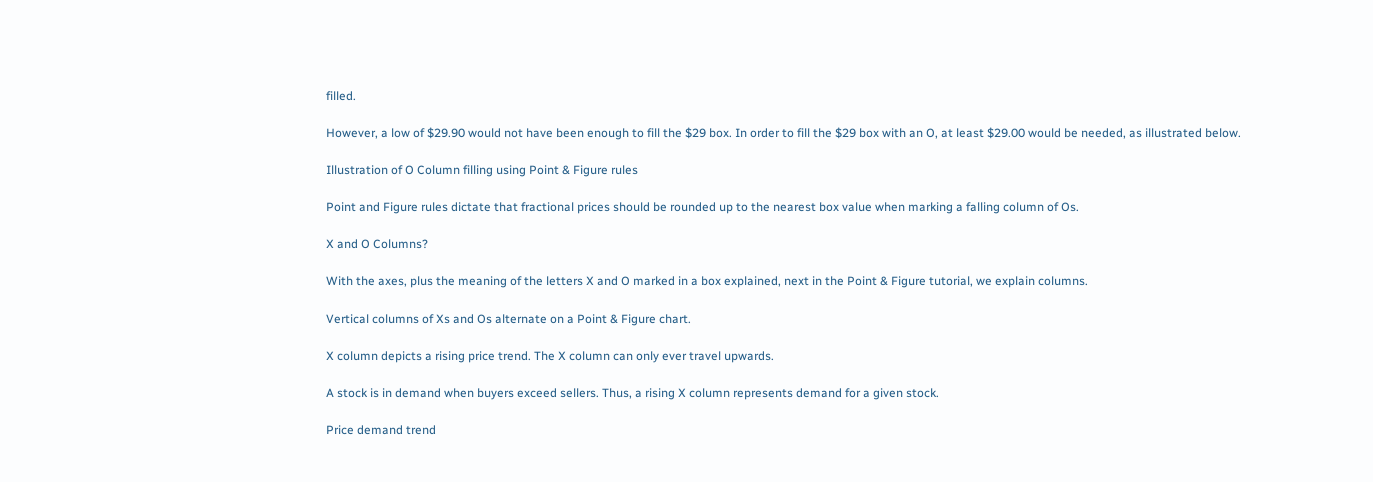filled.

However, a low of $29.90 would not have been enough to fill the $29 box. In order to fill the $29 box with an O, at least $29.00 would be needed, as illustrated below.

Illustration of O Column filling using Point & Figure rules

Point and Figure rules dictate that fractional prices should be rounded up to the nearest box value when marking a falling column of Os.

X and O Columns?

With the axes, plus the meaning of the letters X and O marked in a box explained, next in the Point & Figure tutorial, we explain columns.

Vertical columns of Xs and Os alternate on a Point & Figure chart.

X column depicts a rising price trend. The X column can only ever travel upwards.

A stock is in demand when buyers exceed sellers. Thus, a rising X column represents demand for a given stock.

Price demand trend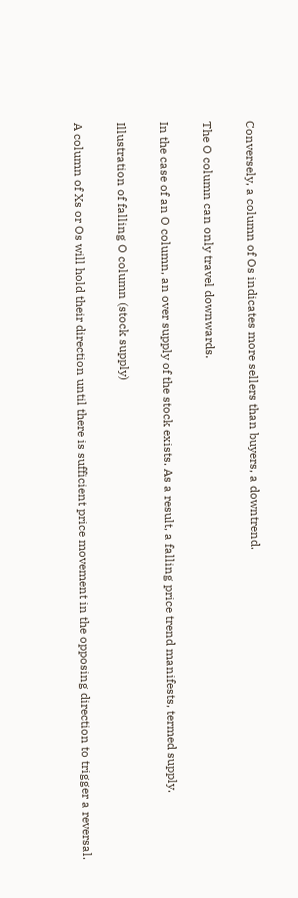Conversely, a column of Os indicates more sellers than buyers, a downtrend.

The O column can only travel downwards.

In the case of an O column, an over supply of the stock exists. As a result, a falling price trend manifests, termed supply.

Illustration of falling O column (stock supply)

A column of Xs or Os will hold their direction until there is sufficient price movement in the opposing direction to trigger a reversal.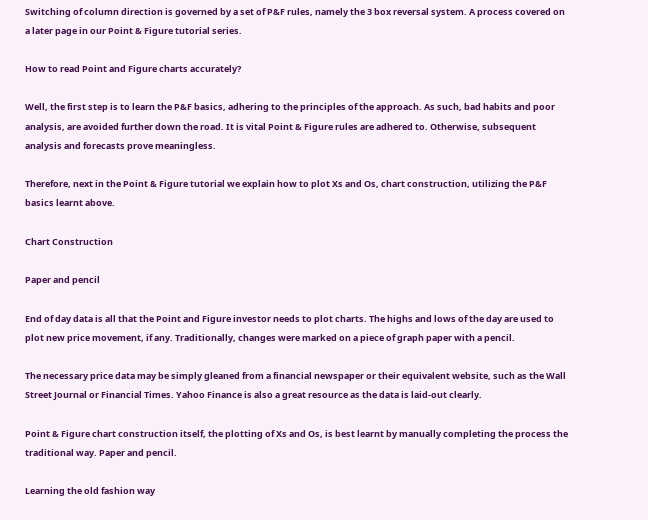Switching of column direction is governed by a set of P&F rules, namely the 3 box reversal system. A process covered on a later page in our Point & Figure tutorial series.

How to read Point and Figure charts accurately?

Well, the first step is to learn the P&F basics, adhering to the principles of the approach. As such, bad habits and poor analysis, are avoided further down the road. It is vital Point & Figure rules are adhered to. Otherwise, subsequent analysis and forecasts prove meaningless.

Therefore, next in the Point & Figure tutorial we explain how to plot Xs and Os, chart construction, utilizing the P&F basics learnt above.

Chart Construction

Paper and pencil

End of day data is all that the Point and Figure investor needs to plot charts. The highs and lows of the day are used to plot new price movement, if any. Traditionally, changes were marked on a piece of graph paper with a pencil.

The necessary price data may be simply gleaned from a financial newspaper or their equivalent website, such as the Wall Street Journal or Financial Times. Yahoo Finance is also a great resource as the data is laid-out clearly.

Point & Figure chart construction itself, the plotting of Xs and Os, is best learnt by manually completing the process the traditional way. Paper and pencil.

Learning the old fashion way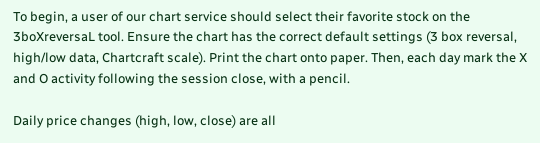To begin, a user of our chart service should select their favorite stock on the 3boXreversaL tool. Ensure the chart has the correct default settings (3 box reversal, high/low data, Chartcraft scale). Print the chart onto paper. Then, each day mark the X and O activity following the session close, with a pencil.

Daily price changes (high, low, close) are all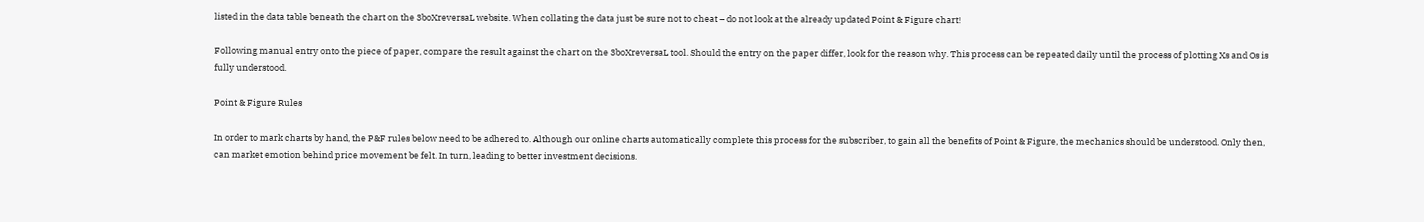listed in the data table beneath the chart on the 3boXreversaL website. When collating the data just be sure not to cheat – do not look at the already updated Point & Figure chart!

Following manual entry onto the piece of paper, compare the result against the chart on the 3boXreversaL tool. Should the entry on the paper differ, look for the reason why. This process can be repeated daily until the process of plotting Xs and Os is fully understood.

Point & Figure Rules

In order to mark charts by hand, the P&F rules below need to be adhered to. Although our online charts automatically complete this process for the subscriber, to gain all the benefits of Point & Figure, the mechanics should be understood. Only then, can market emotion behind price movement be felt. In turn, leading to better investment decisions.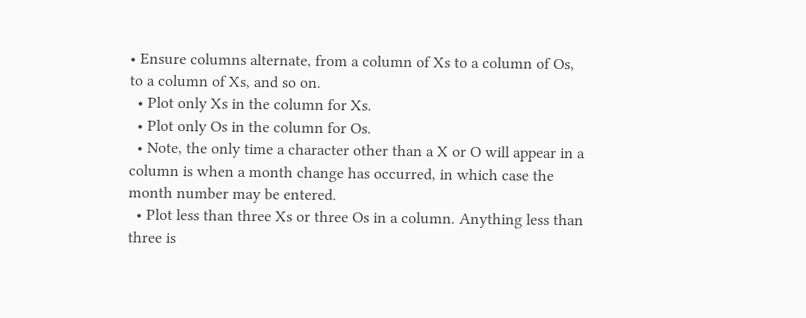• Ensure columns alternate, from a column of Xs to a column of Os, to a column of Xs, and so on.
  • Plot only Xs in the column for Xs.
  • Plot only Os in the column for Os.
  • Note, the only time a character other than a X or O will appear in a column is when a month change has occurred, in which case the month number may be entered.
  • Plot less than three Xs or three Os in a column. Anything less than three is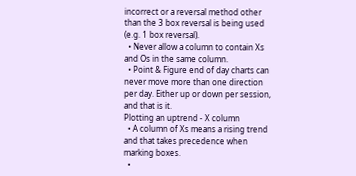incorrect or a reversal method other than the 3 box reversal is being used (e.g. 1 box reversal).
  • Never allow a column to contain Xs and Os in the same column.
  • Point & Figure end of day charts can never move more than one direction per day. Either up or down per session, and that is it.
Plotting an uptrend - X column
  • A column of Xs means a rising trend and that takes precedence when marking boxes.
  •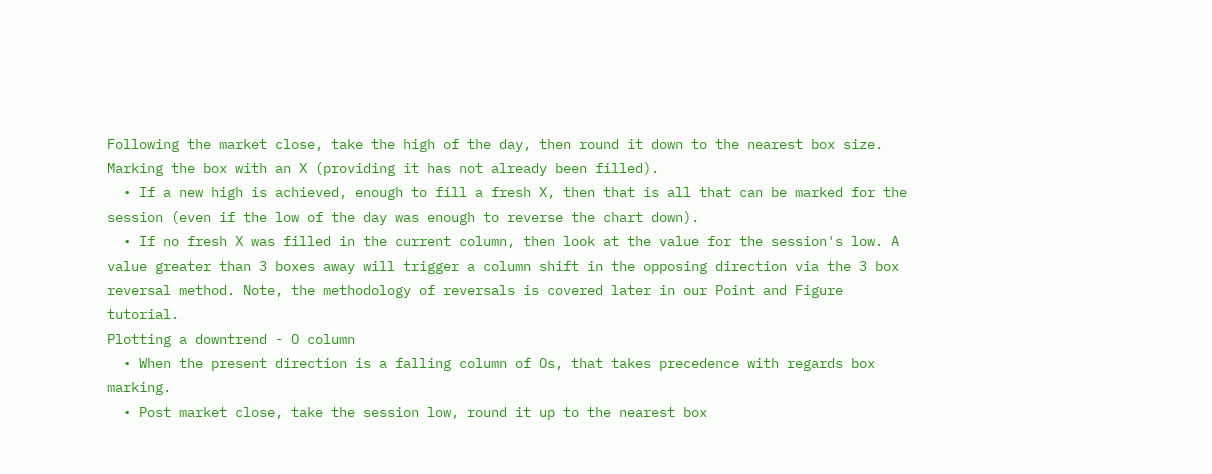Following the market close, take the high of the day, then round it down to the nearest box size. Marking the box with an X (providing it has not already been filled).
  • If a new high is achieved, enough to fill a fresh X, then that is all that can be marked for the session (even if the low of the day was enough to reverse the chart down).
  • If no fresh X was filled in the current column, then look at the value for the session's low. A value greater than 3 boxes away will trigger a column shift in the opposing direction via the 3 box reversal method. Note, the methodology of reversals is covered later in our Point and Figure tutorial.
Plotting a downtrend - O column
  • When the present direction is a falling column of Os, that takes precedence with regards box marking.
  • Post market close, take the session low, round it up to the nearest box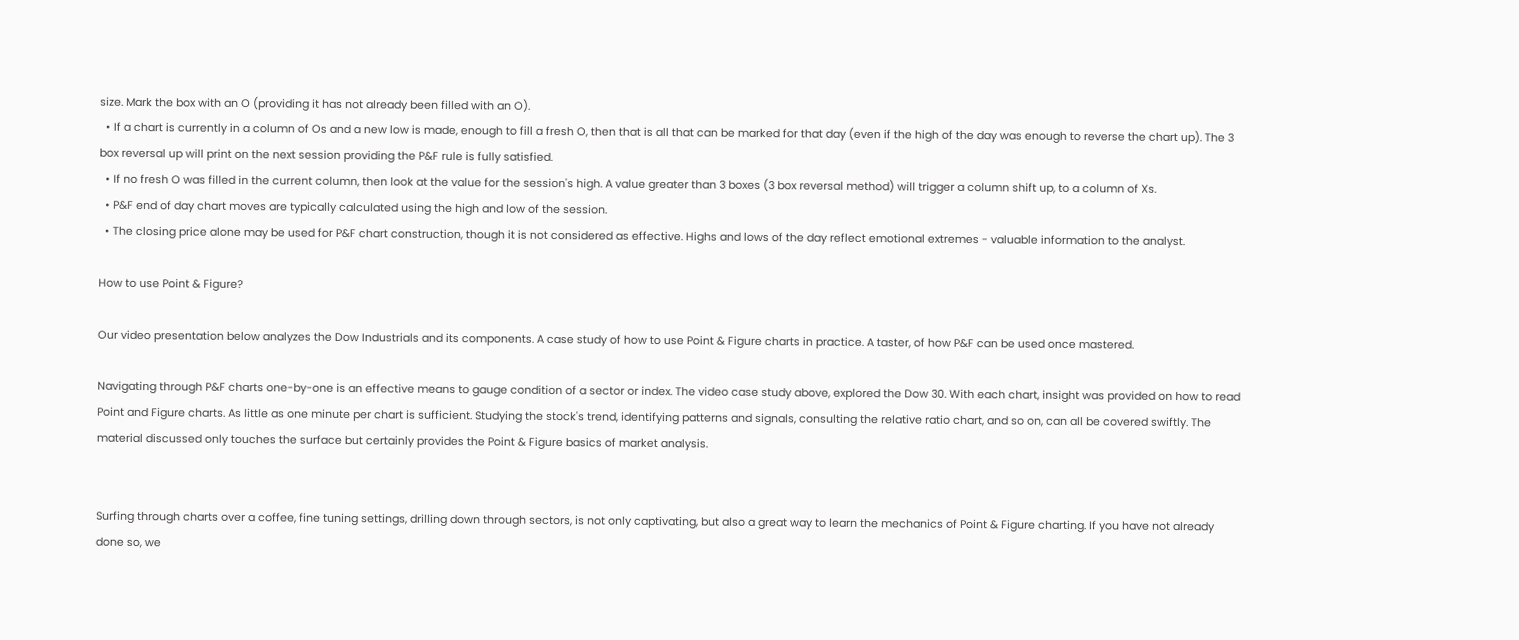size. Mark the box with an O (providing it has not already been filled with an O).
  • If a chart is currently in a column of Os and a new low is made, enough to fill a fresh O, then that is all that can be marked for that day (even if the high of the day was enough to reverse the chart up). The 3 box reversal up will print on the next session providing the P&F rule is fully satisfied.
  • If no fresh O was filled in the current column, then look at the value for the session's high. A value greater than 3 boxes (3 box reversal method) will trigger a column shift up, to a column of Xs.
  • P&F end of day chart moves are typically calculated using the high and low of the session.
  • The closing price alone may be used for P&F chart construction, though it is not considered as effective. Highs and lows of the day reflect emotional extremes - valuable information to the analyst.

How to use Point & Figure?

Our video presentation below analyzes the Dow Industrials and its components. A case study of how to use Point & Figure charts in practice. A taster, of how P&F can be used once mastered.

Navigating through P&F charts one-by-one is an effective means to gauge condition of a sector or index. The video case study above, explored the Dow 30. With each chart, insight was provided on how to read Point and Figure charts. As little as one minute per chart is sufficient. Studying the stock's trend, identifying patterns and signals, consulting the relative ratio chart, and so on, can all be covered swiftly. The material discussed only touches the surface but certainly provides the Point & Figure basics of market analysis.


Surfing through charts over a coffee, fine tuning settings, drilling down through sectors, is not only captivating, but also a great way to learn the mechanics of Point & Figure charting. If you have not already done so, we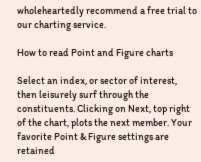wholeheartedly recommend a free trial to our charting service.

How to read Point and Figure charts

Select an index, or sector of interest, then leisurely surf through the constituents. Clicking on Next, top right of the chart, plots the next member. Your favorite Point & Figure settings are retained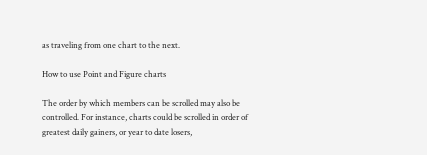as traveling from one chart to the next.

How to use Point and Figure charts

The order by which members can be scrolled may also be controlled. For instance, charts could be scrolled in order of greatest daily gainers, or year to date losers,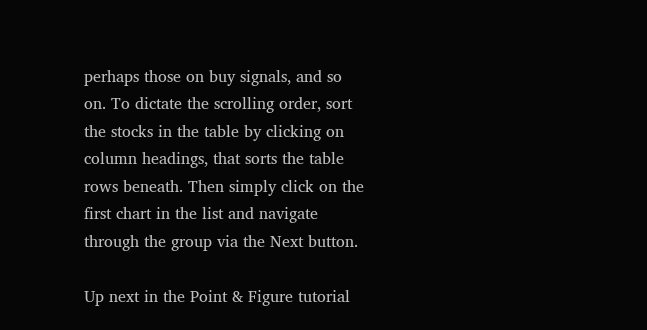perhaps those on buy signals, and so on. To dictate the scrolling order, sort the stocks in the table by clicking on column headings, that sorts the table rows beneath. Then simply click on the first chart in the list and navigate through the group via the Next button.

Up next in the Point & Figure tutorial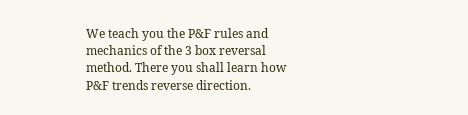We teach you the P&F rules and mechanics of the 3 box reversal method. There you shall learn how P&F trends reverse direction.